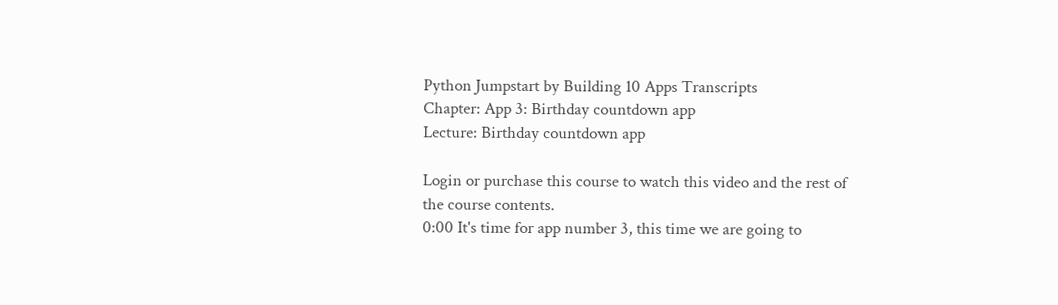Python Jumpstart by Building 10 Apps Transcripts
Chapter: App 3: Birthday countdown app
Lecture: Birthday countdown app

Login or purchase this course to watch this video and the rest of the course contents.
0:00 It's time for app number 3, this time we are going to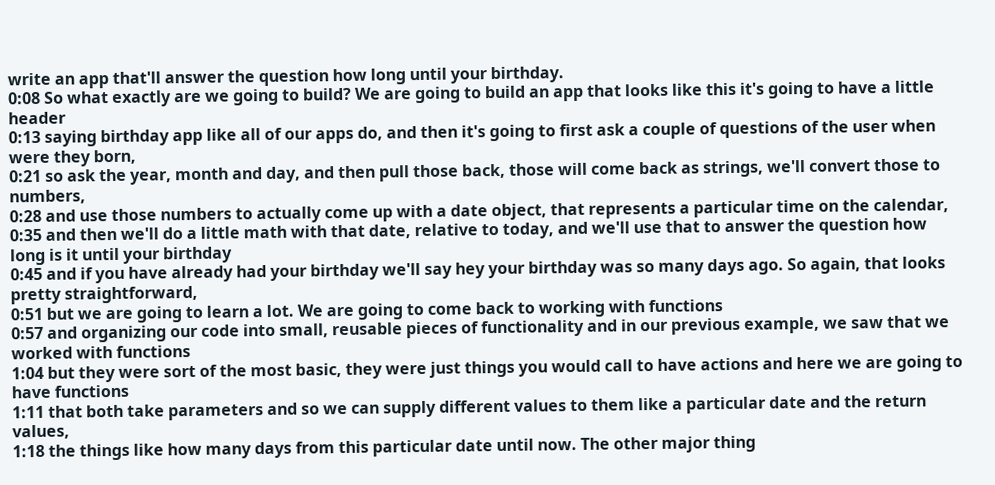write an app that'll answer the question how long until your birthday.
0:08 So what exactly are we going to build? We are going to build an app that looks like this it's going to have a little header
0:13 saying birthday app like all of our apps do, and then it's going to first ask a couple of questions of the user when were they born,
0:21 so ask the year, month and day, and then pull those back, those will come back as strings, we'll convert those to numbers,
0:28 and use those numbers to actually come up with a date object, that represents a particular time on the calendar,
0:35 and then we'll do a little math with that date, relative to today, and we'll use that to answer the question how long is it until your birthday
0:45 and if you have already had your birthday we'll say hey your birthday was so many days ago. So again, that looks pretty straightforward,
0:51 but we are going to learn a lot. We are going to come back to working with functions
0:57 and organizing our code into small, reusable pieces of functionality and in our previous example, we saw that we worked with functions
1:04 but they were sort of the most basic, they were just things you would call to have actions and here we are going to have functions
1:11 that both take parameters and so we can supply different values to them like a particular date and the return values,
1:18 the things like how many days from this particular date until now. The other major thing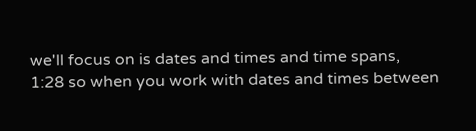we'll focus on is dates and times and time spans,
1:28 so when you work with dates and times between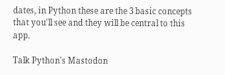dates, in Python these are the 3 basic concepts that you'll see and they will be central to this app.

Talk Python's Mastodon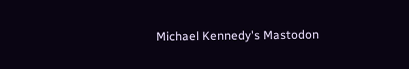Michael Kennedy's Mastodon